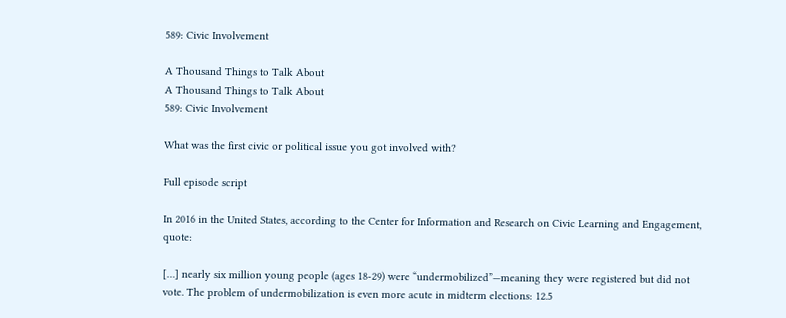589: Civic Involvement

A Thousand Things to Talk About
A Thousand Things to Talk About
589: Civic Involvement

What was the first civic or political issue you got involved with?

Full episode script

In 2016 in the United States, according to the Center for Information and Research on Civic Learning and Engagement, quote:

[…] nearly six million young people (ages 18-29) were “undermobilized”—meaning they were registered but did not vote. The problem of undermobilization is even more acute in midterm elections: 12.5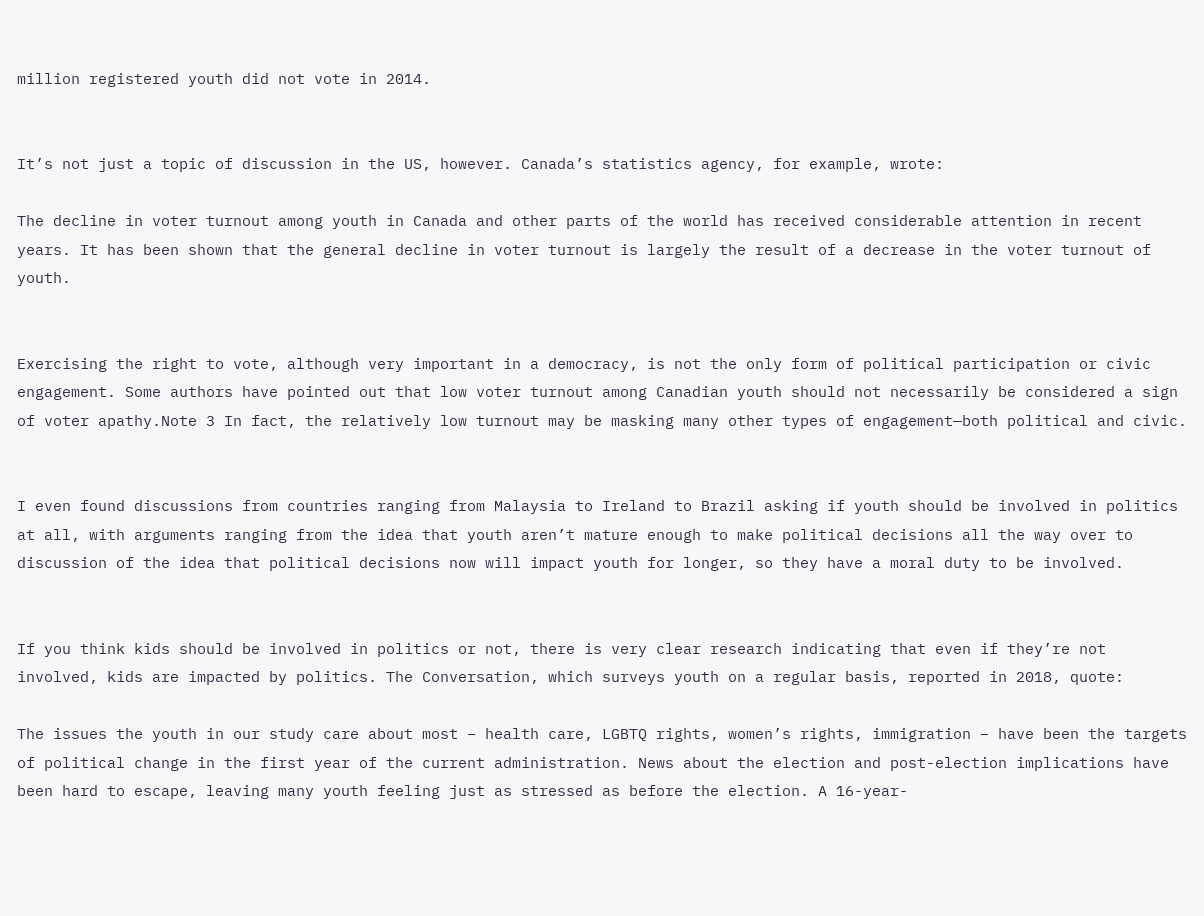million registered youth did not vote in 2014.


It’s not just a topic of discussion in the US, however. Canada’s statistics agency, for example, wrote:

The decline in voter turnout among youth in Canada and other parts of the world has received considerable attention in recent years. It has been shown that the general decline in voter turnout is largely the result of a decrease in the voter turnout of youth.


Exercising the right to vote, although very important in a democracy, is not the only form of political participation or civic engagement. Some authors have pointed out that low voter turnout among Canadian youth should not necessarily be considered a sign of voter apathy.Note 3 In fact, the relatively low turnout may be masking many other types of engagement—both political and civic.


I even found discussions from countries ranging from Malaysia to Ireland to Brazil asking if youth should be involved in politics at all, with arguments ranging from the idea that youth aren’t mature enough to make political decisions all the way over to discussion of the idea that political decisions now will impact youth for longer, so they have a moral duty to be involved.


If you think kids should be involved in politics or not, there is very clear research indicating that even if they’re not involved, kids are impacted by politics. The Conversation, which surveys youth on a regular basis, reported in 2018, quote:

The issues the youth in our study care about most – health care, LGBTQ rights, women’s rights, immigration – have been the targets of political change in the first year of the current administration. News about the election and post-election implications have been hard to escape, leaving many youth feeling just as stressed as before the election. A 16-year-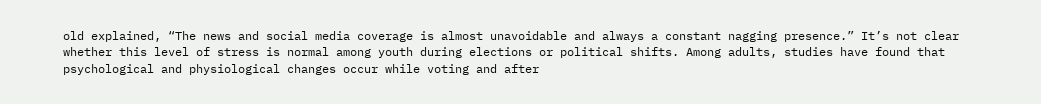old explained, “The news and social media coverage is almost unavoidable and always a constant nagging presence.” It’s not clear whether this level of stress is normal among youth during elections or political shifts. Among adults, studies have found that psychological and physiological changes occur while voting and after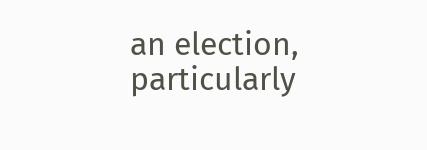an election, particularly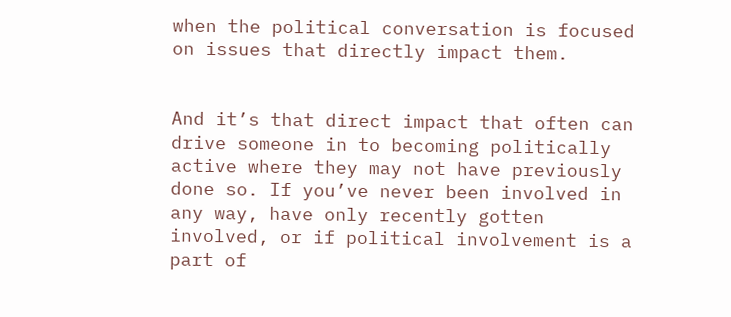when the political conversation is focused on issues that directly impact them.


And it’s that direct impact that often can drive someone in to becoming politically active where they may not have previously done so. If you’ve never been involved in any way, have only recently gotten involved, or if political involvement is a part of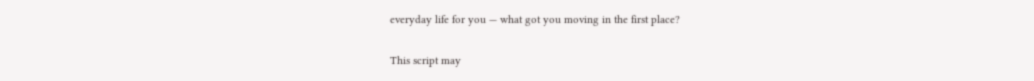everyday life for you — what got you moving in the first place?

This script may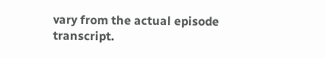vary from the actual episode transcript.